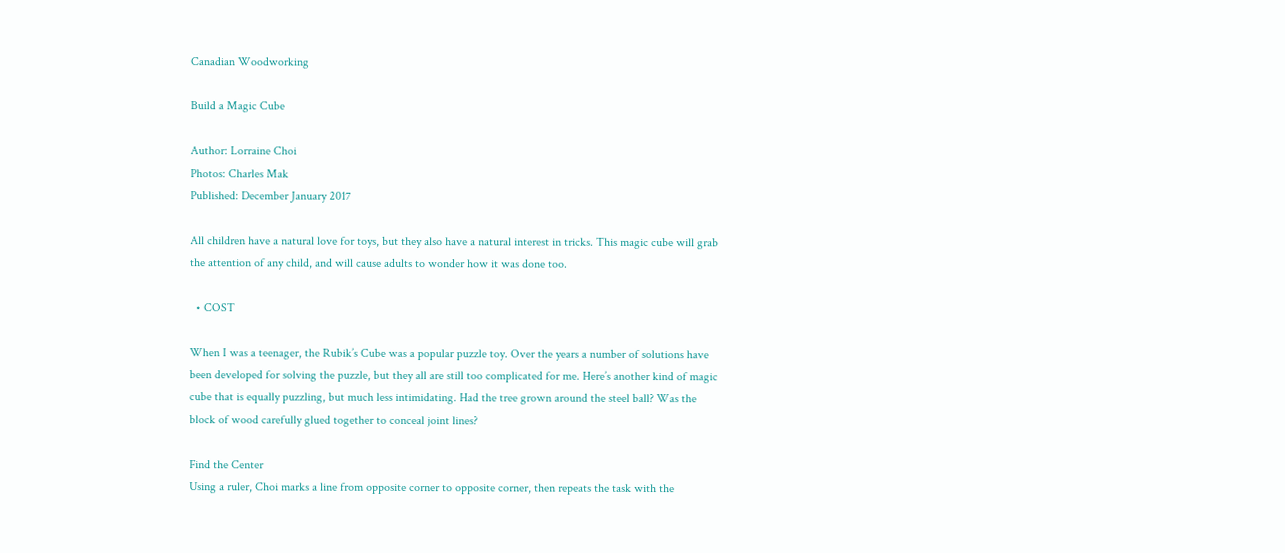Canadian Woodworking

Build a Magic Cube

Author: Lorraine Choi
Photos: Charles Mak
Published: December January 2017

All children have a natural love for toys, but they also have a natural interest in tricks. This magic cube will grab the attention of any child, and will cause adults to wonder how it was done too.

  • COST

When I was a teenager, the Rubik’s Cube was a popular puzzle toy. Over the years a number of solutions have been developed for solving the puzzle, but they all are still too complicated for me. Here’s another kind of magic cube that is equally puzzling, but much less intimidating. Had the tree grown around the steel ball? Was the block of wood carefully glued together to conceal joint lines?

Find the Center
Using a ruler, Choi marks a line from opposite corner to opposite corner, then repeats the task with the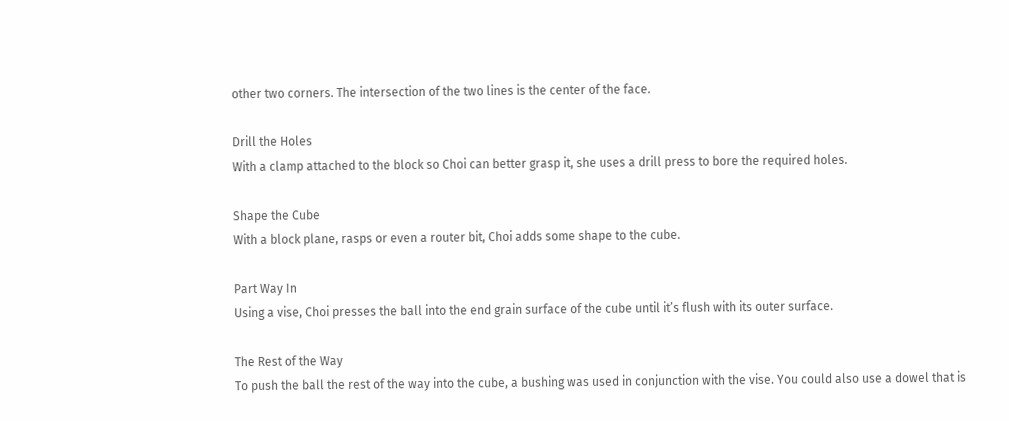other two corners. The intersection of the two lines is the center of the face.

Drill the Holes
With a clamp attached to the block so Choi can better grasp it, she uses a drill press to bore the required holes.

Shape the Cube
With a block plane, rasps or even a router bit, Choi adds some shape to the cube.

Part Way In
Using a vise, Choi presses the ball into the end grain surface of the cube until it’s flush with its outer surface.

The Rest of the Way
To push the ball the rest of the way into the cube, a bushing was used in conjunction with the vise. You could also use a dowel that is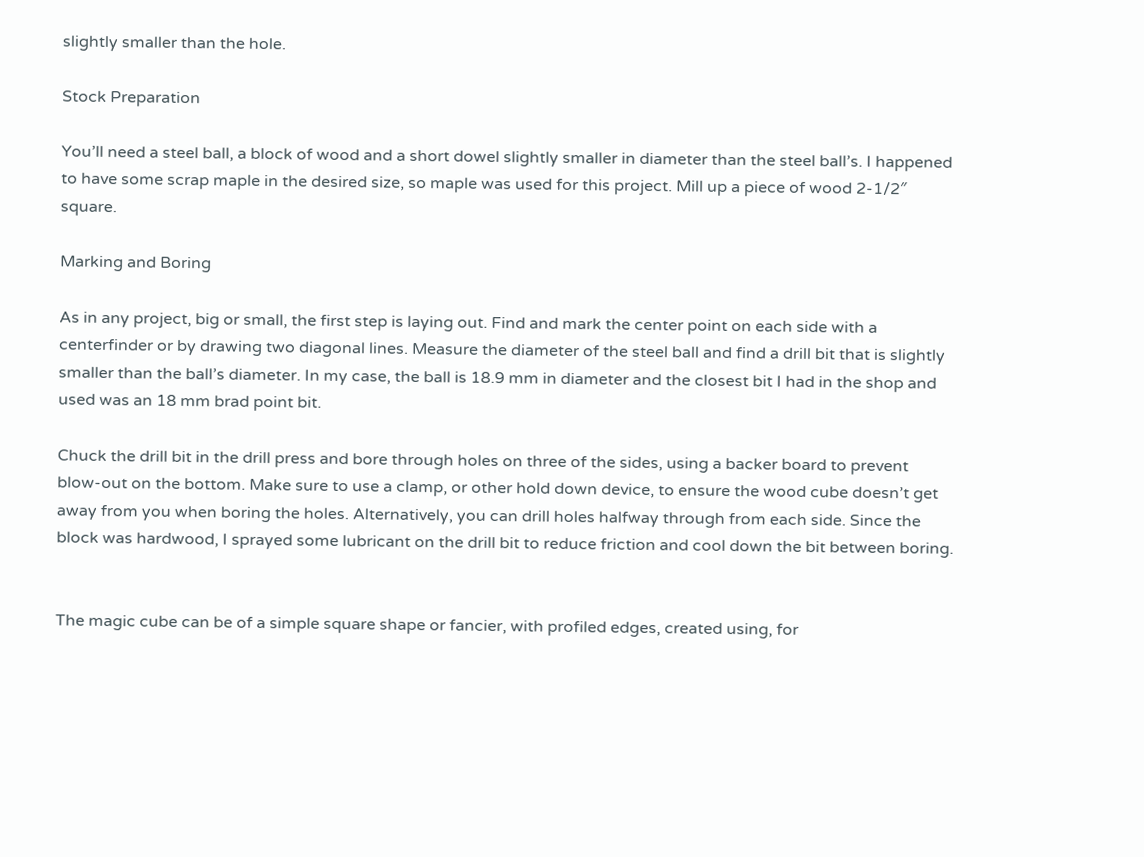slightly smaller than the hole.

Stock Preparation

You’ll need a steel ball, a block of wood and a short dowel slightly smaller in diameter than the steel ball’s. I happened to have some scrap maple in the desired size, so maple was used for this project. Mill up a piece of wood 2-1/2″ square.

Marking and Boring

As in any project, big or small, the first step is laying out. Find and mark the center point on each side with a centerfinder or by drawing two diagonal lines. Measure the diameter of the steel ball and find a drill bit that is slightly smaller than the ball’s diameter. In my case, the ball is 18.9 mm in diameter and the closest bit I had in the shop and used was an 18 mm brad point bit.

Chuck the drill bit in the drill press and bore through holes on three of the sides, using a backer board to prevent blow-out on the bottom. Make sure to use a clamp, or other hold down device, to ensure the wood cube doesn’t get away from you when boring the holes. Alternatively, you can drill holes halfway through from each side. Since the block was hardwood, I sprayed some lubricant on the drill bit to reduce friction and cool down the bit between boring.


The magic cube can be of a simple square shape or fancier, with profiled edges, created using, for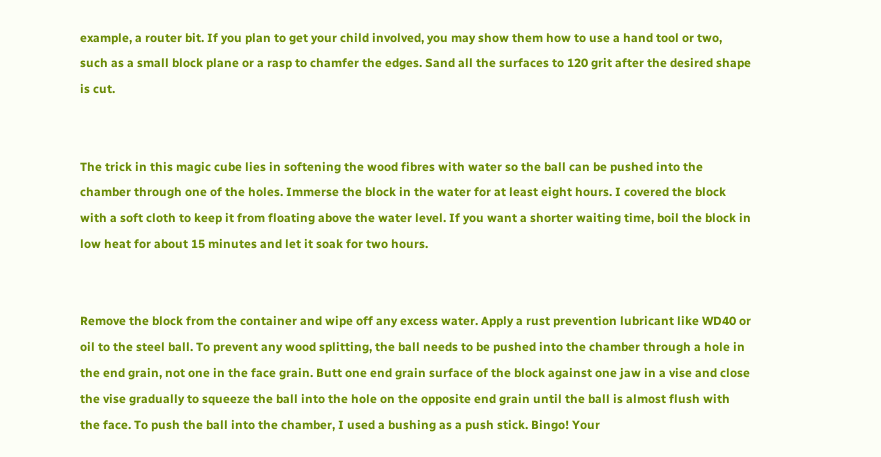example, a router bit. If you plan to get your child involved, you may show them how to use a hand tool or two, such as a small block plane or a rasp to chamfer the edges. Sand all the surfaces to 120 grit after the desired shape is cut.


The trick in this magic cube lies in softening the wood fibres with water so the ball can be pushed into the chamber through one of the holes. Immerse the block in the water for at least eight hours. I covered the block with a soft cloth to keep it from floating above the water level. If you want a shorter waiting time, boil the block in low heat for about 15 minutes and let it soak for two hours.


Remove the block from the container and wipe off any excess water. Apply a rust prevention lubricant like WD40 or oil to the steel ball. To prevent any wood splitting, the ball needs to be pushed into the chamber through a hole in the end grain, not one in the face grain. Butt one end grain surface of the block against one jaw in a vise and close the vise gradually to squeeze the ball into the hole on the opposite end grain until the ball is almost flush with the face. To push the ball into the chamber, I used a bushing as a push stick. Bingo! Your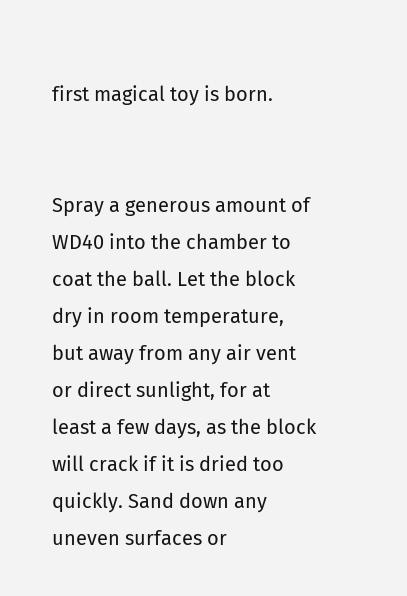first magical toy is born.


Spray a generous amount of WD40 into the chamber to coat the ball. Let the block dry in room temperature, but away from any air vent or direct sunlight, for at least a few days, as the block will crack if it is dried too quickly. Sand down any uneven surfaces or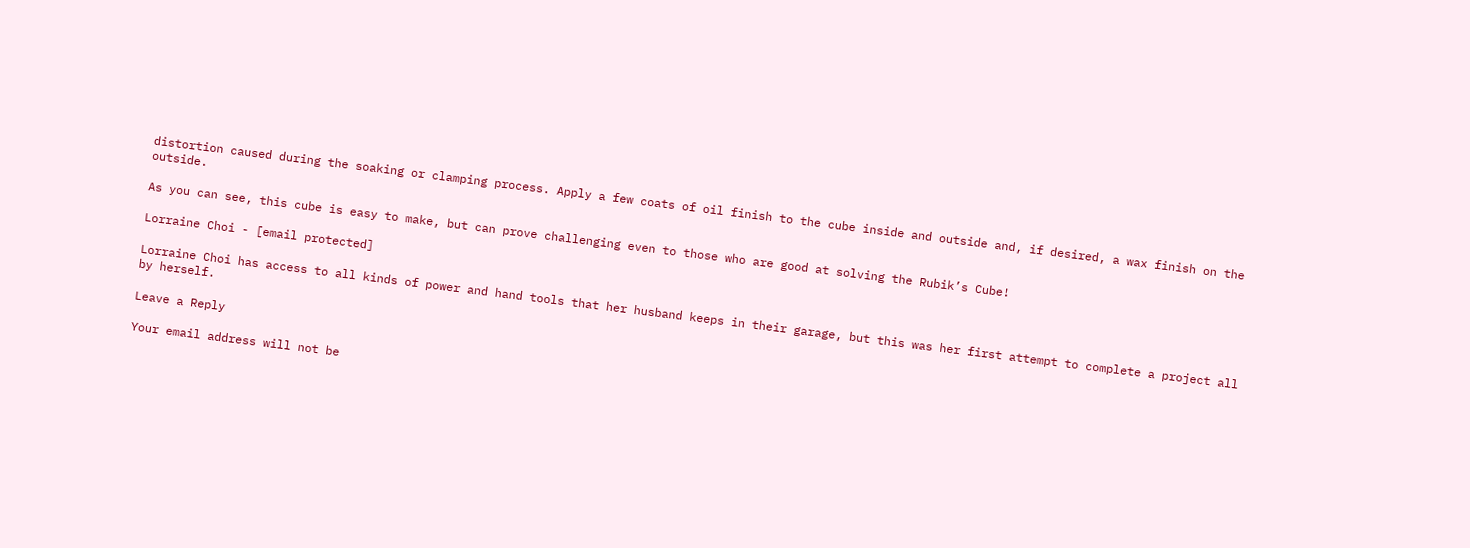distortion caused during the soaking or clamping process. Apply a few coats of oil finish to the cube inside and outside and, if desired, a wax finish on the outside.

As you can see, this cube is easy to make, but can prove challenging even to those who are good at solving the Rubik’s Cube!

Lorraine Choi - [email protected]

Lorraine Choi has access to all kinds of power and hand tools that her husband keeps in their garage, but this was her first attempt to complete a project all by herself.

Leave a Reply

Your email address will not be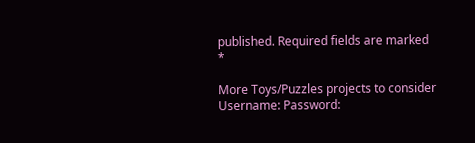published. Required fields are marked *

More Toys/Puzzles projects to consider
Username: Password: